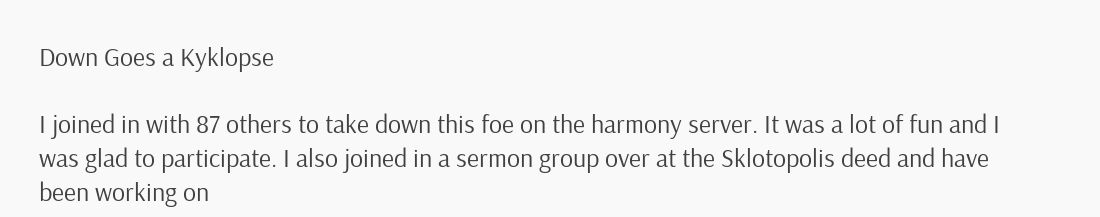Down Goes a Kyklopse

I joined in with 87 others to take down this foe on the harmony server. It was a lot of fun and I was glad to participate. I also joined in a sermon group over at the Sklotopolis deed and have been working on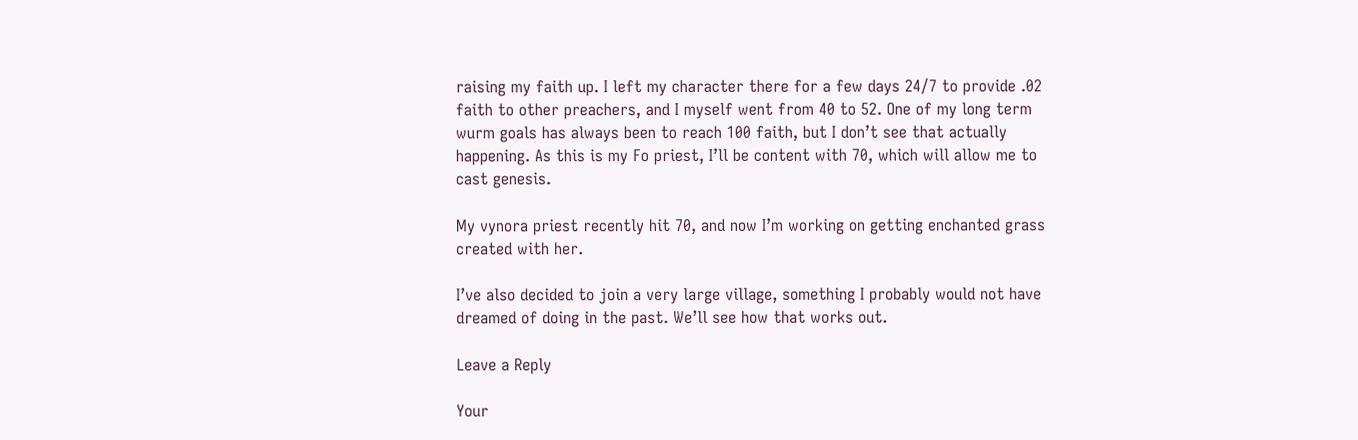raising my faith up. I left my character there for a few days 24/7 to provide .02 faith to other preachers, and I myself went from 40 to 52. One of my long term wurm goals has always been to reach 100 faith, but I don’t see that actually happening. As this is my Fo priest, I’ll be content with 70, which will allow me to cast genesis.

My vynora priest recently hit 70, and now I’m working on getting enchanted grass created with her.

I’ve also decided to join a very large village, something I probably would not have dreamed of doing in the past. We’ll see how that works out.

Leave a Reply

Your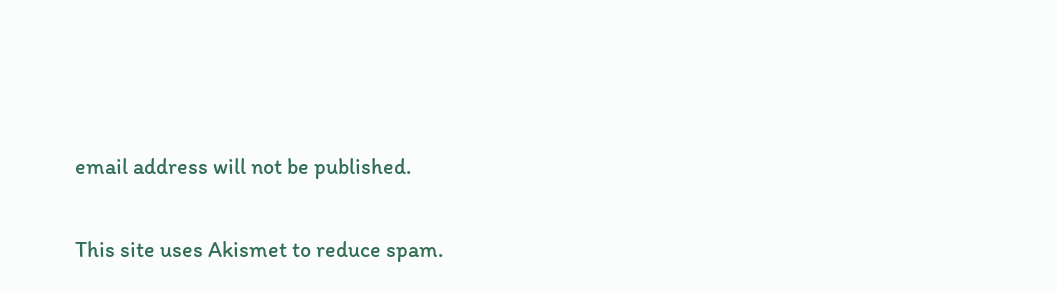email address will not be published.

This site uses Akismet to reduce spam.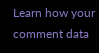Learn how your comment data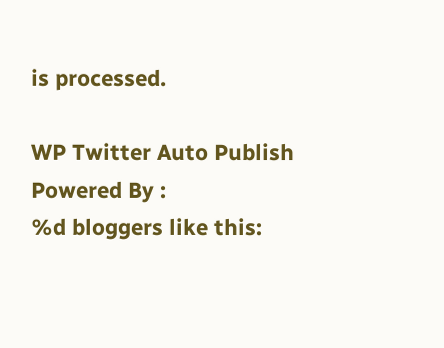is processed.

WP Twitter Auto Publish Powered By :
%d bloggers like this: